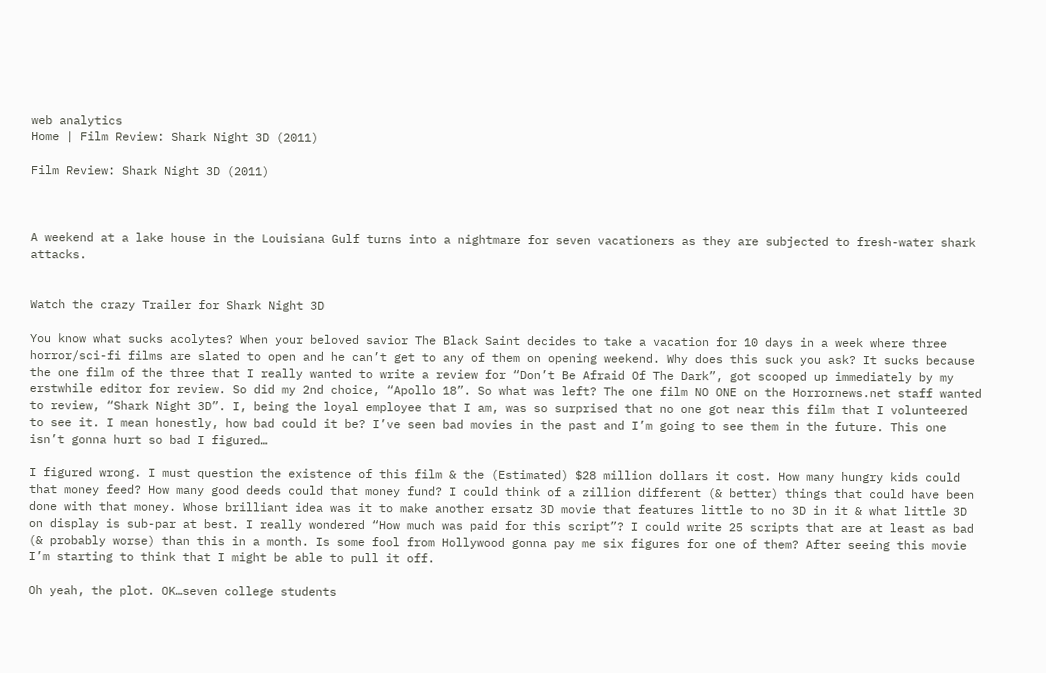web analytics
Home | Film Review: Shark Night 3D (2011)

Film Review: Shark Night 3D (2011)



A weekend at a lake house in the Louisiana Gulf turns into a nightmare for seven vacationers as they are subjected to fresh-water shark attacks.


Watch the crazy Trailer for Shark Night 3D

You know what sucks acolytes? When your beloved savior The Black Saint decides to take a vacation for 10 days in a week where three horror/sci-fi films are slated to open and he can’t get to any of them on opening weekend. Why does this suck you ask? It sucks because the one film of the three that I really wanted to write a review for “Don’t Be Afraid Of The Dark”, got scooped up immediately by my erstwhile editor for review. So did my 2nd choice, “Apollo 18”. So what was left? The one film NO ONE on the Horrornews.net staff wanted to review, “Shark Night 3D”. I, being the loyal employee that I am, was so surprised that no one got near this film that I volunteered to see it. I mean honestly, how bad could it be? I’ve seen bad movies in the past and I’m going to see them in the future. This one isn’t gonna hurt so bad I figured…

I figured wrong. I must question the existence of this film & the (Estimated) $28 million dollars it cost. How many hungry kids could that money feed? How many good deeds could that money fund? I could think of a zillion different (& better) things that could have been done with that money. Whose brilliant idea was it to make another ersatz 3D movie that features little to no 3D in it & what little 3D on display is sub-par at best. I really wondered “How much was paid for this script”? I could write 25 scripts that are at least as bad (& probably worse) than this in a month. Is some fool from Hollywood gonna pay me six figures for one of them? After seeing this movie I’m starting to think that I might be able to pull it off.

Oh yeah, the plot. OK…seven college students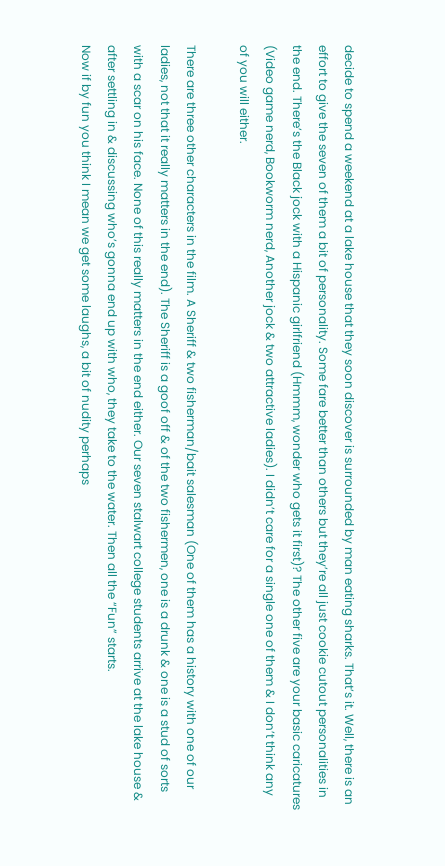decide to spend a weekend at a lake house that they soon discover is surrounded by man eating sharks. That’s it. Well, there is an effort to give the seven of them a bit of personality. Some fare better than others but they’re all just cookie cutout personalities in the end. There’s the Black jock with a Hispanic girlfriend (Hmmm, wonder who gets it first)? The other five are your basic caricatures (Video game nerd, Bookworm nerd, Another jock & two attractive ladies). I didn’t care for a single one of them & I don’t think any of you will either.

There are three other characters in the film. A Sheriff & two fisherman/bait salesman (One of them has a history with one of our ladies, not that it really matters in the end). The Sheriff is a goof off & of the two fishermen, one is a drunk & one is a stud of sorts with a scar on his face. None of this really matters in the end either. Our seven stalwart college students arrive at the lake house & after settling in & discussing who’s gonna end up with who, they take to the water. Then all the “Fun” starts.
Now if by fun you think I mean we get some laughs, a bit of nudity perhaps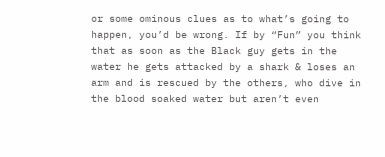or some ominous clues as to what’s going to happen, you’d be wrong. If by “Fun” you think that as soon as the Black guy gets in the water he gets attacked by a shark & loses an arm and is rescued by the others, who dive in the blood soaked water but aren’t even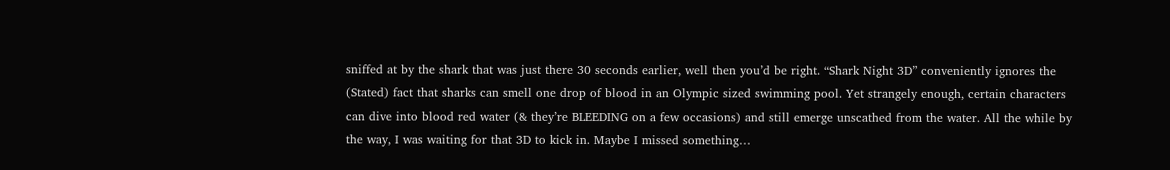sniffed at by the shark that was just there 30 seconds earlier, well then you’d be right. “Shark Night 3D” conveniently ignores the (Stated) fact that sharks can smell one drop of blood in an Olympic sized swimming pool. Yet strangely enough, certain characters can dive into blood red water (& they’re BLEEDING on a few occasions) and still emerge unscathed from the water. All the while by the way, I was waiting for that 3D to kick in. Maybe I missed something…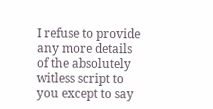I refuse to provide any more details of the absolutely witless script to you except to say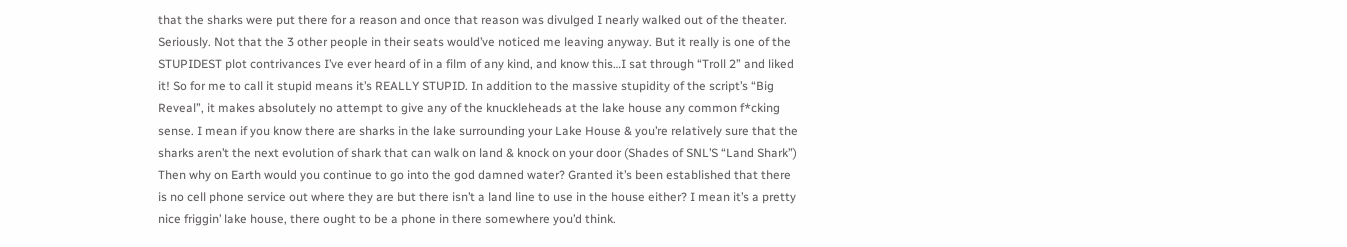that the sharks were put there for a reason and once that reason was divulged I nearly walked out of the theater. Seriously. Not that the 3 other people in their seats would’ve noticed me leaving anyway. But it really is one of the STUPIDEST plot contrivances I’ve ever heard of in a film of any kind, and know this…I sat through “Troll 2” and liked it! So for me to call it stupid means it’s REALLY STUPID. In addition to the massive stupidity of the script’s “Big Reveal”, it makes absolutely no attempt to give any of the knuckleheads at the lake house any common f*cking sense. I mean if you know there are sharks in the lake surrounding your Lake House & you’re relatively sure that the sharks aren’t the next evolution of shark that can walk on land & knock on your door (Shades of SNL’S “Land Shark”) Then why on Earth would you continue to go into the god damned water? Granted it’s been established that there is no cell phone service out where they are but there isn’t a land line to use in the house either? I mean it’s a pretty nice friggin’ lake house, there ought to be a phone in there somewhere you’d think.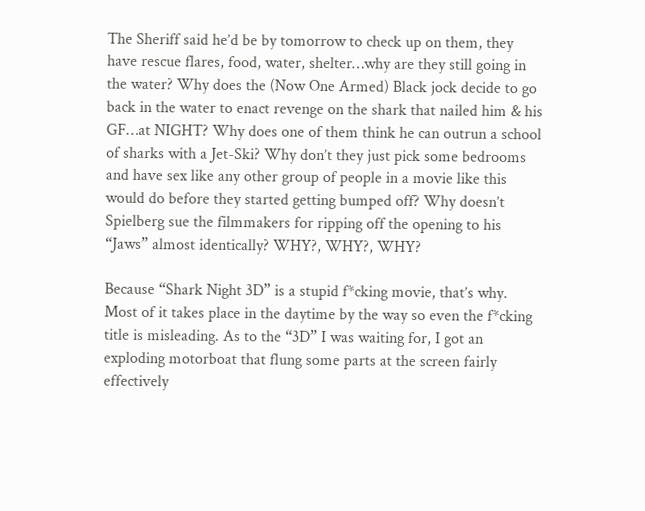The Sheriff said he’d be by tomorrow to check up on them, they have rescue flares, food, water, shelter…why are they still going in the water? Why does the (Now One Armed) Black jock decide to go back in the water to enact revenge on the shark that nailed him & his GF…at NIGHT? Why does one of them think he can outrun a school of sharks with a Jet-Ski? Why don’t they just pick some bedrooms and have sex like any other group of people in a movie like this would do before they started getting bumped off? Why doesn’t Spielberg sue the filmmakers for ripping off the opening to his “Jaws” almost identically? WHY?, WHY?, WHY?

Because “Shark Night 3D” is a stupid f*cking movie, that’s why. Most of it takes place in the daytime by the way so even the f*cking title is misleading. As to the “3D” I was waiting for, I got an exploding motorboat that flung some parts at the screen fairly effectively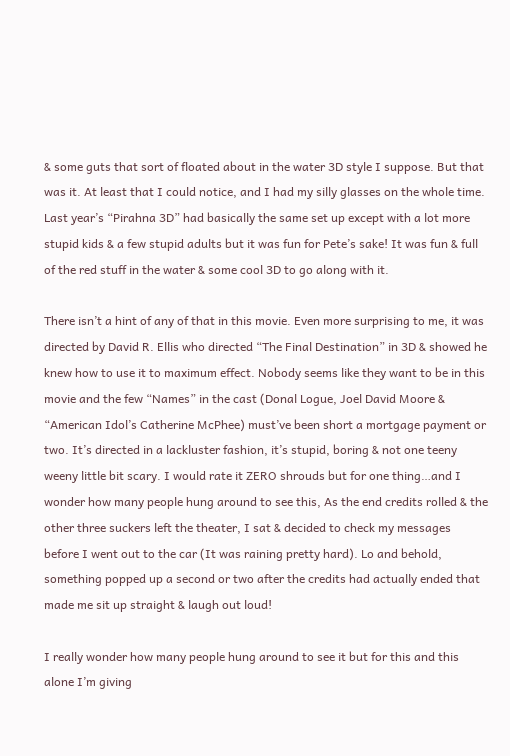& some guts that sort of floated about in the water 3D style I suppose. But that was it. At least that I could notice, and I had my silly glasses on the whole time. Last year’s “Pirahna 3D” had basically the same set up except with a lot more stupid kids & a few stupid adults but it was fun for Pete’s sake! It was fun & full of the red stuff in the water & some cool 3D to go along with it.

There isn’t a hint of any of that in this movie. Even more surprising to me, it was directed by David R. Ellis who directed “The Final Destination” in 3D & showed he knew how to use it to maximum effect. Nobody seems like they want to be in this movie and the few “Names” in the cast (Donal Logue, Joel David Moore & “American Idol’s Catherine McPhee) must’ve been short a mortgage payment or two. It’s directed in a lackluster fashion, it’s stupid, boring & not one teeny weeny little bit scary. I would rate it ZERO shrouds but for one thing…and I wonder how many people hung around to see this, As the end credits rolled & the other three suckers left the theater, I sat & decided to check my messages before I went out to the car (It was raining pretty hard). Lo and behold, something popped up a second or two after the credits had actually ended that made me sit up straight & laugh out loud!

I really wonder how many people hung around to see it but for this and this alone I’m giving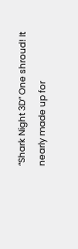“Shark Night 3D” One shroud! It nearly made up for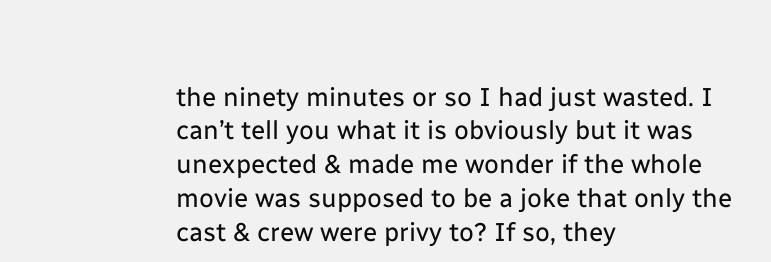the ninety minutes or so I had just wasted. I can’t tell you what it is obviously but it was unexpected & made me wonder if the whole movie was supposed to be a joke that only the cast & crew were privy to? If so, they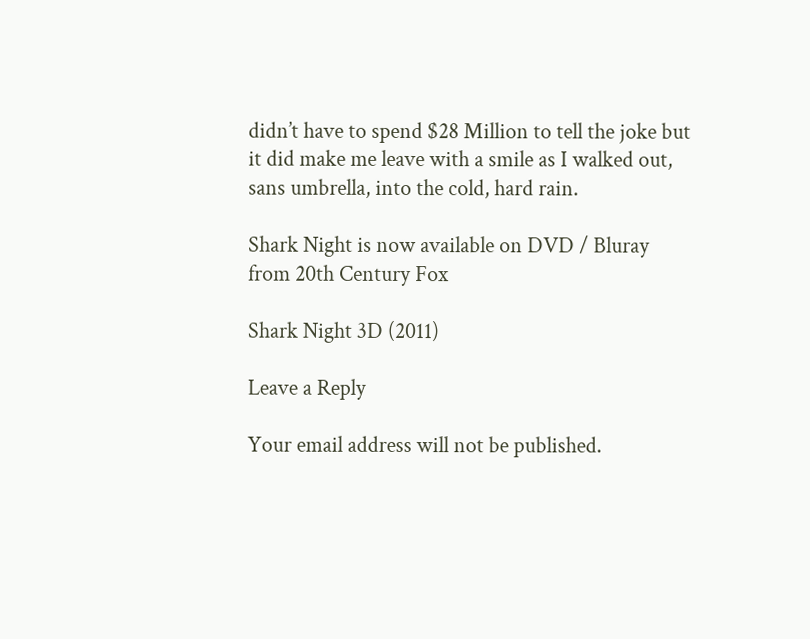didn’t have to spend $28 Million to tell the joke but it did make me leave with a smile as I walked out, sans umbrella, into the cold, hard rain.

Shark Night is now available on DVD / Bluray from 20th Century Fox

Shark Night 3D (2011)

Leave a Reply

Your email address will not be published.